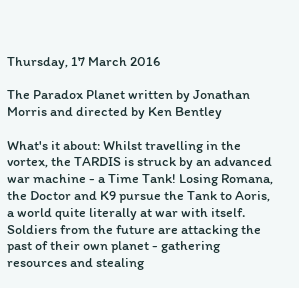Thursday, 17 March 2016

The Paradox Planet written by Jonathan Morris and directed by Ken Bentley

What's it about: Whilst travelling in the vortex, the TARDIS is struck by an advanced war machine - a Time Tank! Losing Romana, the Doctor and K9 pursue the Tank to Aoris, a world quite literally at war with itself. Soldiers from the future are attacking the past of their own planet - gathering resources and stealing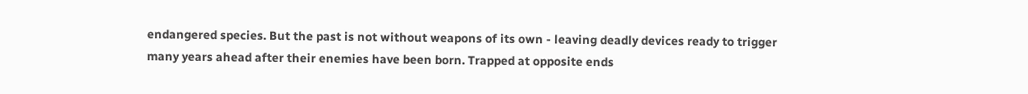endangered species. But the past is not without weapons of its own - leaving deadly devices ready to trigger many years ahead after their enemies have been born. Trapped at opposite ends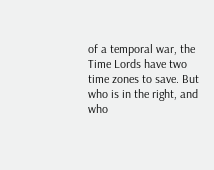of a temporal war, the Time Lords have two time zones to save. But who is in the right, and who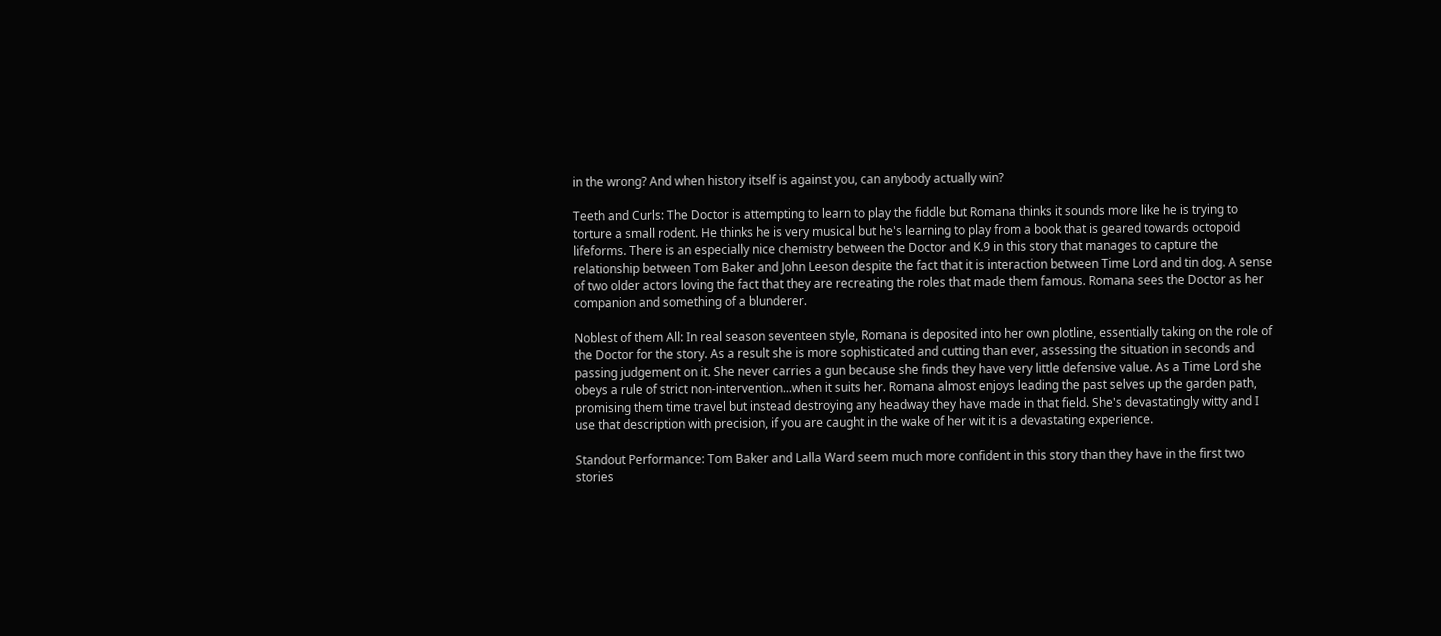in the wrong? And when history itself is against you, can anybody actually win?

Teeth and Curls: The Doctor is attempting to learn to play the fiddle but Romana thinks it sounds more like he is trying to torture a small rodent. He thinks he is very musical but he's learning to play from a book that is geared towards octopoid lifeforms. There is an especially nice chemistry between the Doctor and K.9 in this story that manages to capture the relationship between Tom Baker and John Leeson despite the fact that it is interaction between Time Lord and tin dog. A sense of two older actors loving the fact that they are recreating the roles that made them famous. Romana sees the Doctor as her companion and something of a blunderer.

Noblest of them All: In real season seventeen style, Romana is deposited into her own plotline, essentially taking on the role of the Doctor for the story. As a result she is more sophisticated and cutting than ever, assessing the situation in seconds and passing judgement on it. She never carries a gun because she finds they have very little defensive value. As a Time Lord she obeys a rule of strict non-intervention...when it suits her. Romana almost enjoys leading the past selves up the garden path, promising them time travel but instead destroying any headway they have made in that field. She's devastatingly witty and I use that description with precision, if you are caught in the wake of her wit it is a devastating experience.

Standout Performance: Tom Baker and Lalla Ward seem much more confident in this story than they have in the first two stories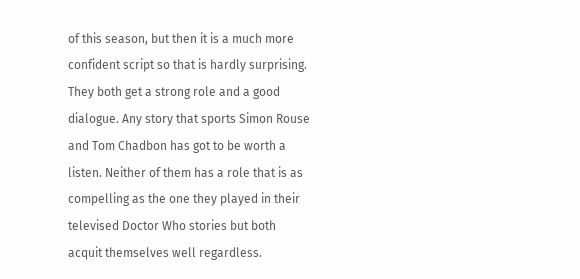of this season, but then it is a much more confident script so that is hardly surprising. They both get a strong role and a good dialogue. Any story that sports Simon Rouse and Tom Chadbon has got to be worth a listen. Neither of them has a role that is as compelling as the one they played in their televised Doctor Who stories but both acquit themselves well regardless.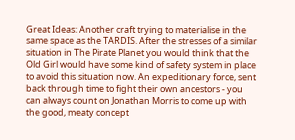Great Ideas: Another craft trying to materialise in the same space as the TARDIS. After the stresses of a similar situation in The Pirate Planet you would think that the Old Girl would have some kind of safety system in place to avoid this situation now. An expeditionary force, sent back through time to fight their own ancestors - you can always count on Jonathan Morris to come up with the good, meaty concept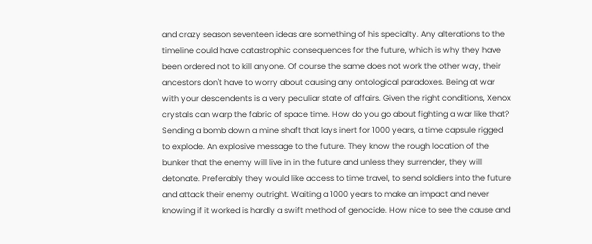and crazy season seventeen ideas are something of his specialty. Any alterations to the timeline could have catastrophic consequences for the future, which is why they have been ordered not to kill anyone. Of course the same does not work the other way, their ancestors don't have to worry about causing any ontological paradoxes. Being at war with your descendents is a very peculiar state of affairs. Given the right conditions, Xenox crystals can warp the fabric of space time. How do you go about fighting a war like that? Sending a bomb down a mine shaft that lays inert for 1000 years, a time capsule rigged to explode. An explosive message to the future. They know the rough location of the bunker that the enemy will live in in the future and unless they surrender, they will detonate. Preferably they would like access to time travel, to send soldiers into the future and attack their enemy outright. Waiting a 1000 years to make an impact and never knowing if it worked is hardly a swift method of genocide. How nice to see the cause and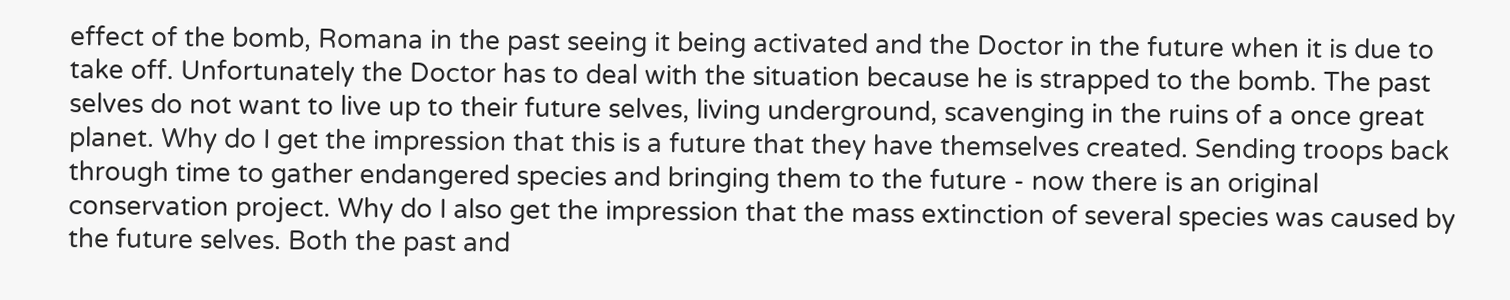effect of the bomb, Romana in the past seeing it being activated and the Doctor in the future when it is due to take off. Unfortunately the Doctor has to deal with the situation because he is strapped to the bomb. The past selves do not want to live up to their future selves, living underground, scavenging in the ruins of a once great planet. Why do I get the impression that this is a future that they have themselves created. Sending troops back through time to gather endangered species and bringing them to the future - now there is an original conservation project. Why do I also get the impression that the mass extinction of several species was caused by the future selves. Both the past and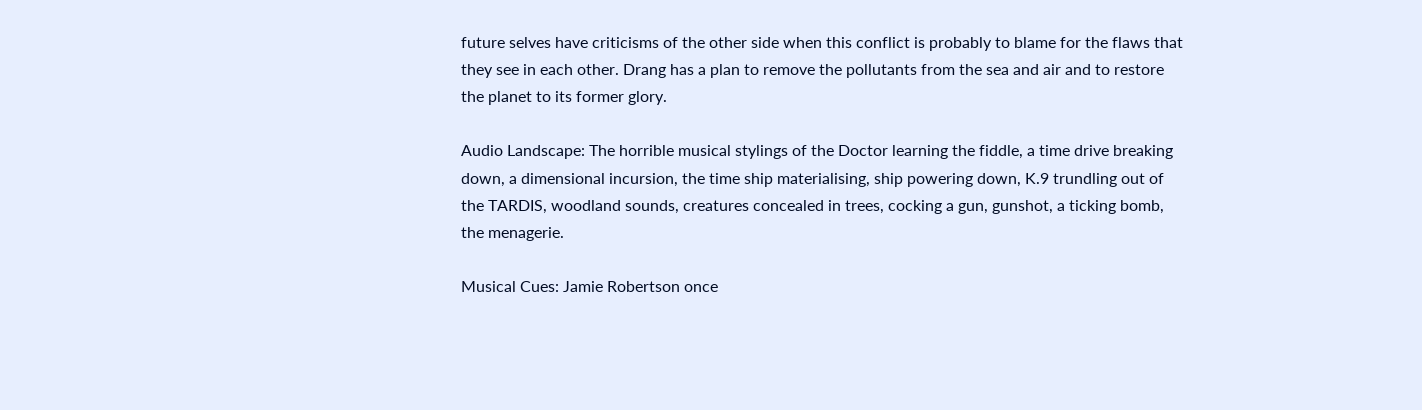future selves have criticisms of the other side when this conflict is probably to blame for the flaws that they see in each other. Drang has a plan to remove the pollutants from the sea and air and to restore the planet to its former glory.

Audio Landscape: The horrible musical stylings of the Doctor learning the fiddle, a time drive breaking down, a dimensional incursion, the time ship materialising, ship powering down, K.9 trundling out of the TARDIS, woodland sounds, creatures concealed in trees, cocking a gun, gunshot, a ticking bomb, the menagerie.

Musical Cues: Jamie Robertson once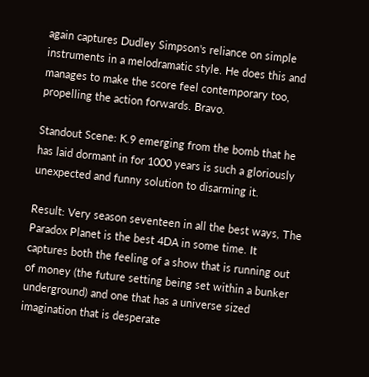again captures Dudley Simpson's reliance on simple instruments in a melodramatic style. He does this and manages to make the score feel contemporary too, propelling the action forwards. Bravo.

Standout Scene: K.9 emerging from the bomb that he has laid dormant in for 1000 years is such a gloriously unexpected and funny solution to disarming it.

Result: Very season seventeen in all the best ways, The Paradox Planet is the best 4DA in some time. It captures both the feeling of a show that is running out of money (the future setting being set within a bunker underground) and one that has a universe sized imagination that is desperate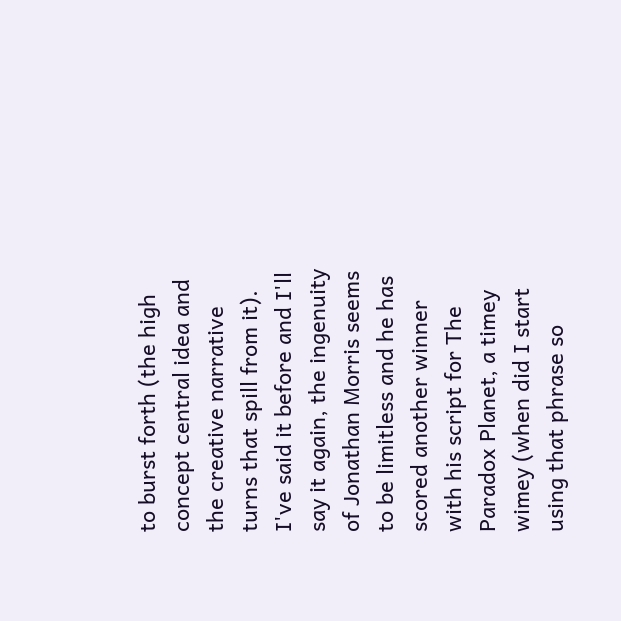to burst forth (the high concept central idea and the creative narrative turns that spill from it). I've said it before and I'll say it again, the ingenuity of Jonathan Morris seems to be limitless and he has scored another winner with his script for The Paradox Planet, a timey wimey (when did I start using that phrase so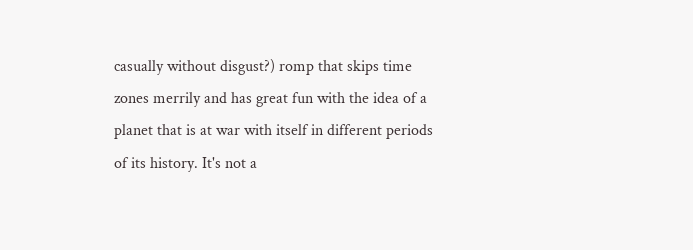casually without disgust?) romp that skips time zones merrily and has great fun with the idea of a planet that is at war with itself in different periods of its history. It's not a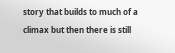story that builds to much of a climax but then there is still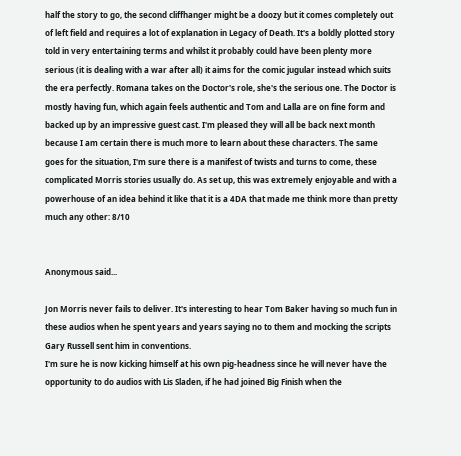half the story to go, the second cliffhanger might be a doozy but it comes completely out of left field and requires a lot of explanation in Legacy of Death. It's a boldly plotted story told in very entertaining terms and whilst it probably could have been plenty more serious (it is dealing with a war after all) it aims for the comic jugular instead which suits the era perfectly. Romana takes on the Doctor's role, she's the serious one. The Doctor is mostly having fun, which again feels authentic and Tom and Lalla are on fine form and backed up by an impressive guest cast. I'm pleased they will all be back next month because I am certain there is much more to learn about these characters. The same goes for the situation, I'm sure there is a manifest of twists and turns to come, these complicated Morris stories usually do. As set up, this was extremely enjoyable and with a powerhouse of an idea behind it like that it is a 4DA that made me think more than pretty much any other: 8/10


Anonymous said...

Jon Morris never fails to deliver. It's interesting to hear Tom Baker having so much fun in these audios when he spent years and years saying no to them and mocking the scripts Gary Russell sent him in conventions.
I'm sure he is now kicking himself at his own pig-headness since he will never have the opportunity to do audios with Lis Sladen, if he had joined Big Finish when the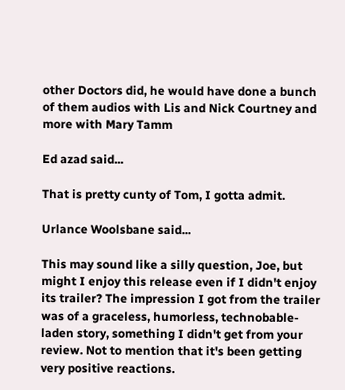other Doctors did, he would have done a bunch of them audios with Lis and Nick Courtney and more with Mary Tamm

Ed azad said...

That is pretty cunty of Tom, I gotta admit.

Urlance Woolsbane said...

This may sound like a silly question, Joe, but might I enjoy this release even if I didn't enjoy its trailer? The impression I got from the trailer was of a graceless, humorless, technobable-laden story, something I didn't get from your review. Not to mention that it's been getting very positive reactions.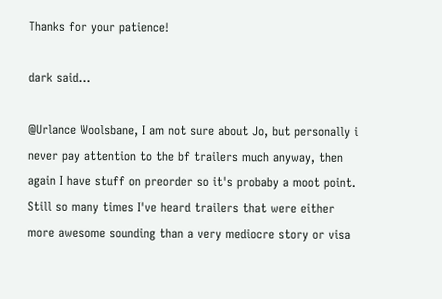Thanks for your patience!

dark said...

@Urlance Woolsbane, I am not sure about Jo, but personally i never pay attention to the bf trailers much anyway, then again I have stuff on preorder so it's probaby a moot point. Still so many times I've heard trailers that were either more awesome sounding than a very mediocre story or visa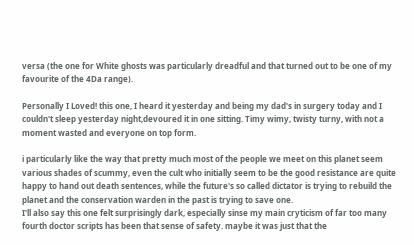versa (the one for White ghosts was particularly dreadful and that turned out to be one of my favourite of the 4Da range).

Personally I Loved! this one, I heard it yesterday and being my dad's in surgery today and I couldn't sleep yesterday night,devoured it in one sitting. Timy wimy, twisty turny, with not a moment wasted and everyone on top form.

i particularly like the way that pretty much most of the people we meet on this planet seem various shades of scummy, even the cult who initially seem to be the good resistance are quite happy to hand out death sentences, while the future's so called dictator is trying to rebuild the planet and the conservation warden in the past is trying to save one.
I'll also say this one felt surprisingly dark, especially sinse my main cryticism of far too many fourth doctor scripts has been that sense of safety. maybe it was just that the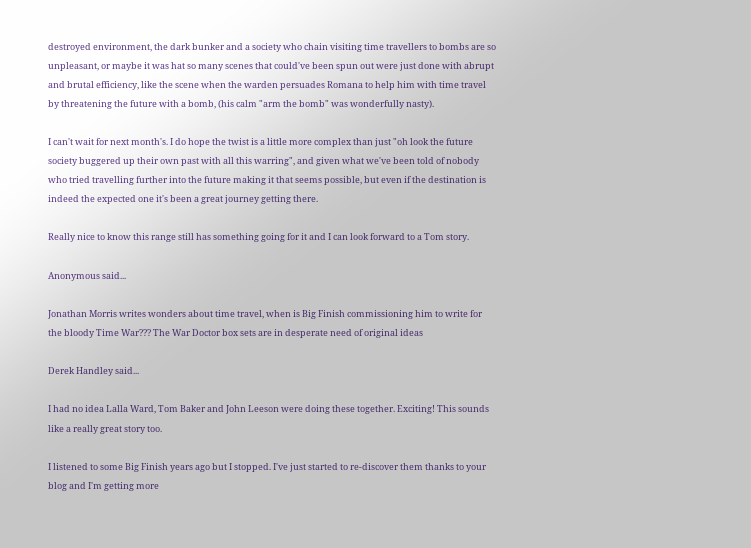destroyed environment, the dark bunker and a society who chain visiting time travellers to bombs are so unpleasant, or maybe it was hat so many scenes that could've been spun out were just done with abrupt and brutal efficiency, like the scene when the warden persuades Romana to help him with time travel by threatening the future with a bomb, (his calm "arm the bomb" was wonderfully nasty).

I can't wait for next month's. I do hope the twist is a little more complex than just "oh look the future society buggered up their own past with all this warring", and given what we've been told of nobody who tried travelling further into the future making it that seems possible, but even if the destination is indeed the expected one it's been a great journey getting there.

Really nice to know this range still has something going for it and I can look forward to a Tom story.

Anonymous said...

Jonathan Morris writes wonders about time travel, when is Big Finish commissioning him to write for the bloody Time War??? The War Doctor box sets are in desperate need of original ideas

Derek Handley said...

I had no idea Lalla Ward, Tom Baker and John Leeson were doing these together. Exciting! This sounds like a really great story too.

I listened to some Big Finish years ago but I stopped. I've just started to re-discover them thanks to your blog and I'm getting more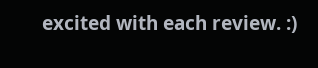excited with each review. :)